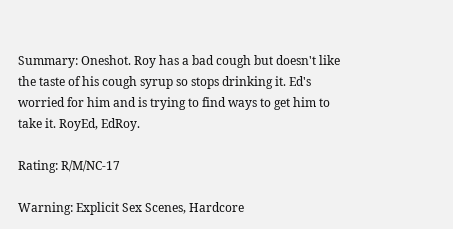Summary: Oneshot. Roy has a bad cough but doesn't like the taste of his cough syrup so stops drinking it. Ed's worried for him and is trying to find ways to get him to take it. RoyEd, EdRoy.

Rating: R/M/NC-17

Warning: Explicit Sex Scenes, Hardcore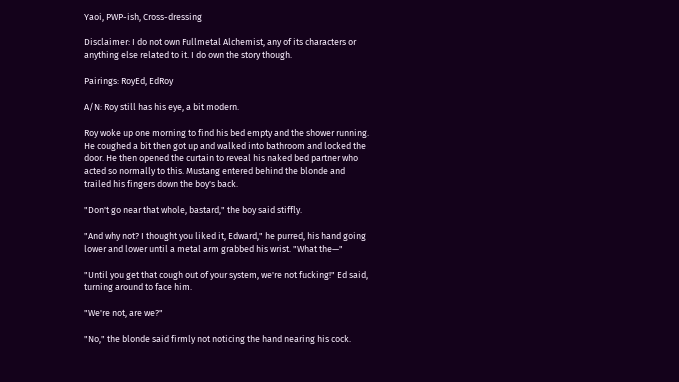Yaoi, PWP-ish, Cross-dressing

Disclaimer: I do not own Fullmetal Alchemist, any of its characters or anything else related to it. I do own the story though.

Pairings: RoyEd, EdRoy

A/N: Roy still has his eye, a bit modern.

Roy woke up one morning to find his bed empty and the shower running. He coughed a bit then got up and walked into bathroom and locked the door. He then opened the curtain to reveal his naked bed partner who acted so normally to this. Mustang entered behind the blonde and trailed his fingers down the boy's back.

"Don't go near that whole, bastard," the boy said stiffly.

"And why not? I thought you liked it, Edward," he purred, his hand going lower and lower until a metal arm grabbed his wrist. "What the—"

"Until you get that cough out of your system, we're not fucking!" Ed said, turning around to face him.

"We're not, are we?"

"No," the blonde said firmly not noticing the hand nearing his cock.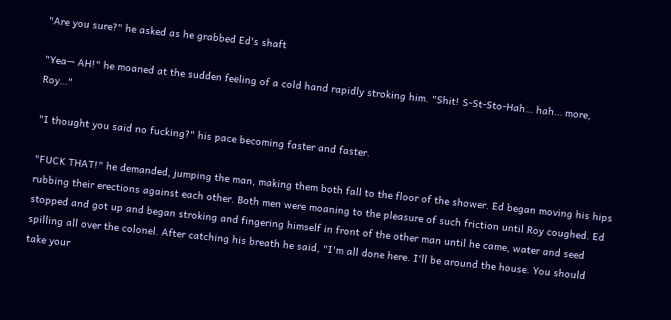"Are you sure?" he asked as he grabbed Ed's shaft

"Yea— AH!" he moaned at the sudden feeling of a cold hand rapidly stroking him. "Shit! S-St-Sto-Hah… hah… more, Roy…"

"I thought you said no fucking?" his pace becoming faster and faster.

"FUCK THAT!" he demanded, jumping the man, making them both fall to the floor of the shower. Ed began moving his hips rubbing their erections against each other. Both men were moaning to the pleasure of such friction until Roy coughed. Ed stopped and got up and began stroking and fingering himself in front of the other man until he came, water and seed spilling all over the colonel. After catching his breath he said, "I'm all done here. I'll be around the house. You should take your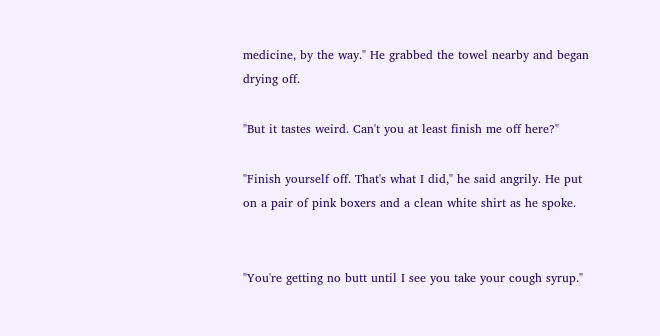medicine, by the way." He grabbed the towel nearby and began drying off.

"But it tastes weird. Can't you at least finish me off here?"

"Finish yourself off. That's what I did," he said angrily. He put on a pair of pink boxers and a clean white shirt as he spoke.


"You're getting no butt until I see you take your cough syrup."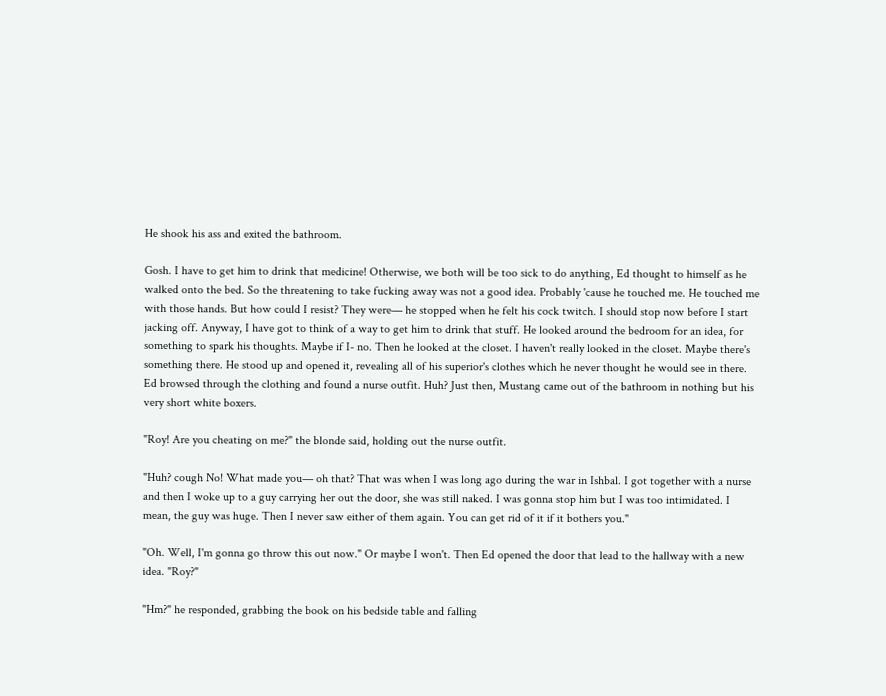He shook his ass and exited the bathroom.

Gosh. I have to get him to drink that medicine! Otherwise, we both will be too sick to do anything, Ed thought to himself as he walked onto the bed. So the threatening to take fucking away was not a good idea. Probably 'cause he touched me. He touched me with those hands. But how could I resist? They were— he stopped when he felt his cock twitch. I should stop now before I start jacking off. Anyway, I have got to think of a way to get him to drink that stuff. He looked around the bedroom for an idea, for something to spark his thoughts. Maybe if I- no. Then he looked at the closet. I haven't really looked in the closet. Maybe there's something there. He stood up and opened it, revealing all of his superior's clothes which he never thought he would see in there. Ed browsed through the clothing and found a nurse outfit. Huh? Just then, Mustang came out of the bathroom in nothing but his very short white boxers.

"Roy! Are you cheating on me?" the blonde said, holding out the nurse outfit.

"Huh? cough No! What made you— oh that? That was when I was long ago during the war in Ishbal. I got together with a nurse and then I woke up to a guy carrying her out the door, she was still naked. I was gonna stop him but I was too intimidated. I mean, the guy was huge. Then I never saw either of them again. You can get rid of it if it bothers you."

"Oh. Well, I'm gonna go throw this out now." Or maybe I won't. Then Ed opened the door that lead to the hallway with a new idea. "Roy?"

"Hm?" he responded, grabbing the book on his bedside table and falling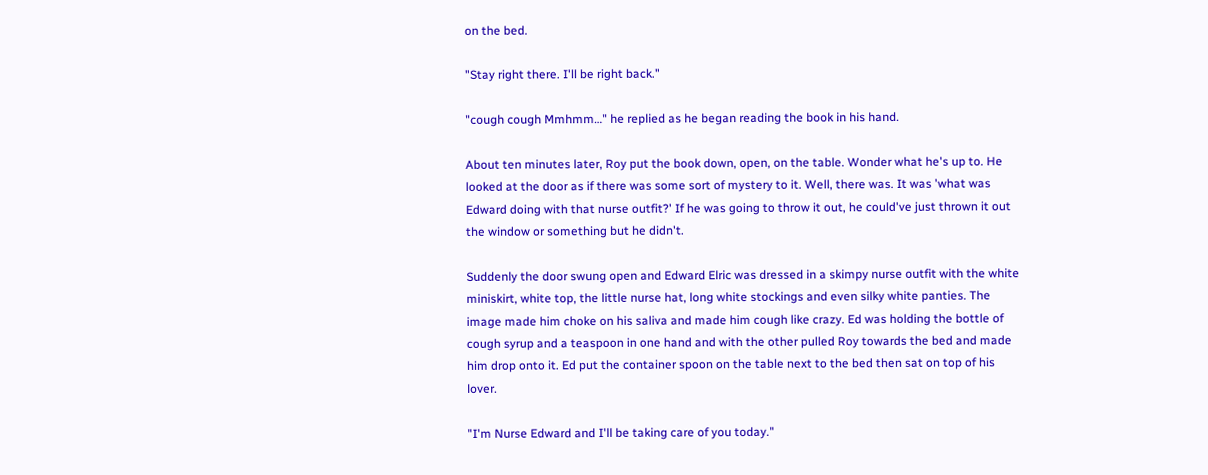on the bed.

"Stay right there. I'll be right back."

"cough cough Mmhmm…" he replied as he began reading the book in his hand.

About ten minutes later, Roy put the book down, open, on the table. Wonder what he's up to. He looked at the door as if there was some sort of mystery to it. Well, there was. It was 'what was Edward doing with that nurse outfit?' If he was going to throw it out, he could've just thrown it out the window or something but he didn't.

Suddenly the door swung open and Edward Elric was dressed in a skimpy nurse outfit with the white miniskirt, white top, the little nurse hat, long white stockings and even silky white panties. The image made him choke on his saliva and made him cough like crazy. Ed was holding the bottle of cough syrup and a teaspoon in one hand and with the other pulled Roy towards the bed and made him drop onto it. Ed put the container spoon on the table next to the bed then sat on top of his lover.

"I'm Nurse Edward and I'll be taking care of you today."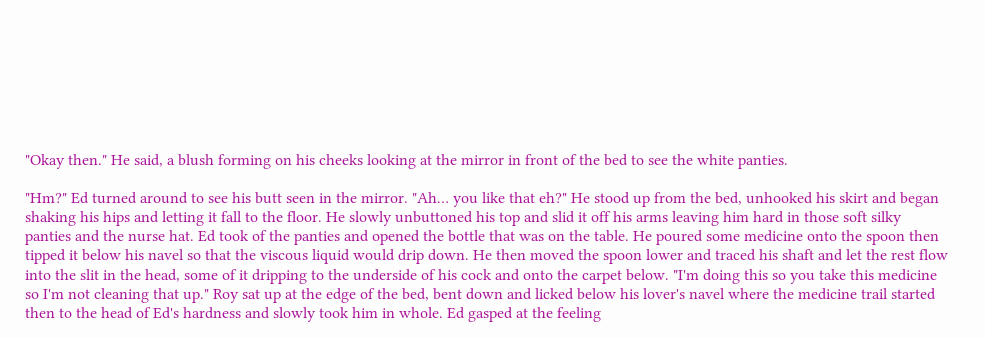"Okay then." He said, a blush forming on his cheeks looking at the mirror in front of the bed to see the white panties.

"Hm?" Ed turned around to see his butt seen in the mirror. "Ah… you like that eh?" He stood up from the bed, unhooked his skirt and began shaking his hips and letting it fall to the floor. He slowly unbuttoned his top and slid it off his arms leaving him hard in those soft silky panties and the nurse hat. Ed took of the panties and opened the bottle that was on the table. He poured some medicine onto the spoon then tipped it below his navel so that the viscous liquid would drip down. He then moved the spoon lower and traced his shaft and let the rest flow into the slit in the head, some of it dripping to the underside of his cock and onto the carpet below. "I'm doing this so you take this medicine so I'm not cleaning that up." Roy sat up at the edge of the bed, bent down and licked below his lover's navel where the medicine trail started then to the head of Ed's hardness and slowly took him in whole. Ed gasped at the feeling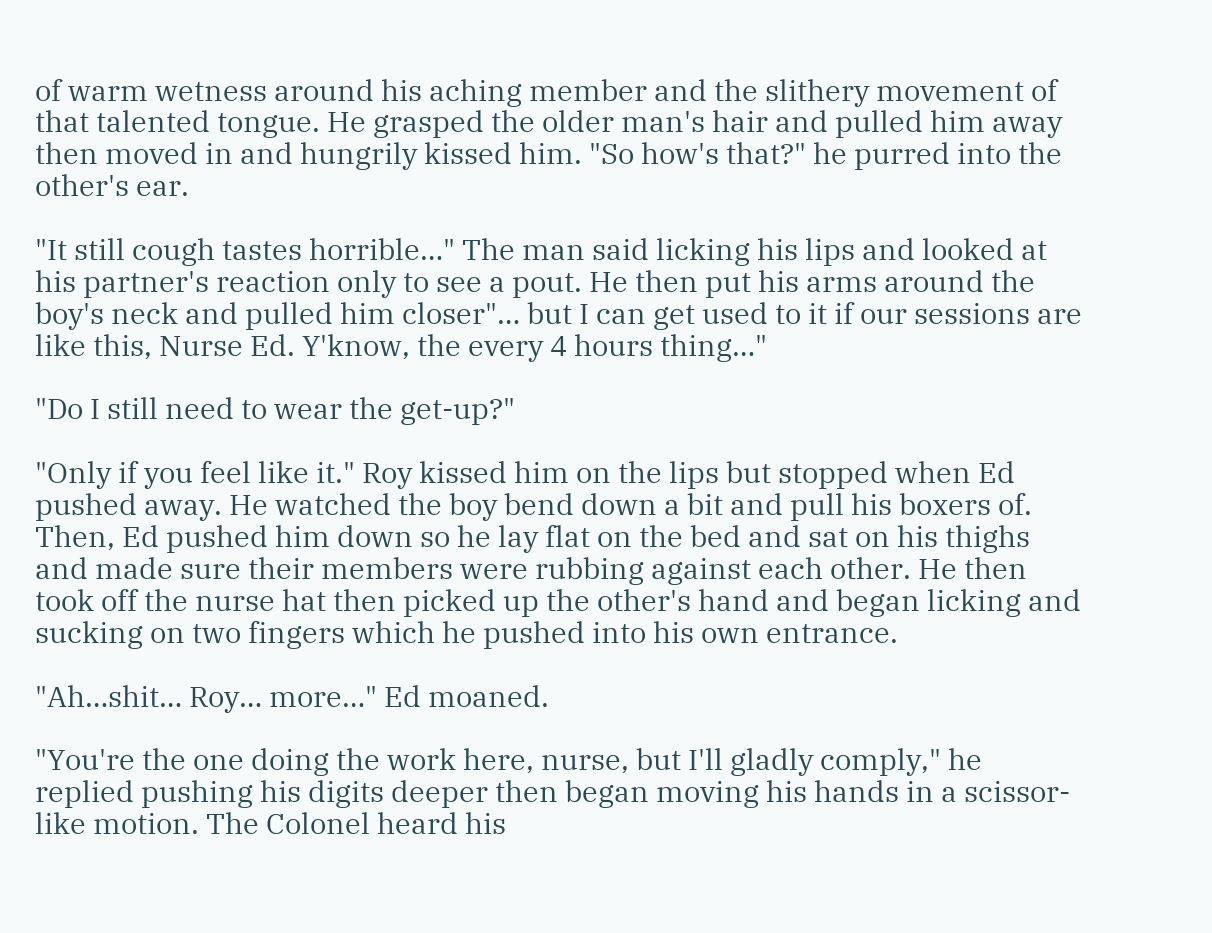of warm wetness around his aching member and the slithery movement of that talented tongue. He grasped the older man's hair and pulled him away then moved in and hungrily kissed him. "So how's that?" he purred into the other's ear.

"It still cough tastes horrible…" The man said licking his lips and looked at his partner's reaction only to see a pout. He then put his arms around the boy's neck and pulled him closer"… but I can get used to it if our sessions are like this, Nurse Ed. Y'know, the every 4 hours thing…"

"Do I still need to wear the get-up?"

"Only if you feel like it." Roy kissed him on the lips but stopped when Ed pushed away. He watched the boy bend down a bit and pull his boxers of. Then, Ed pushed him down so he lay flat on the bed and sat on his thighs and made sure their members were rubbing against each other. He then took off the nurse hat then picked up the other's hand and began licking and sucking on two fingers which he pushed into his own entrance.

"Ah…shit… Roy… more…" Ed moaned.

"You're the one doing the work here, nurse, but I'll gladly comply," he replied pushing his digits deeper then began moving his hands in a scissor-like motion. The Colonel heard his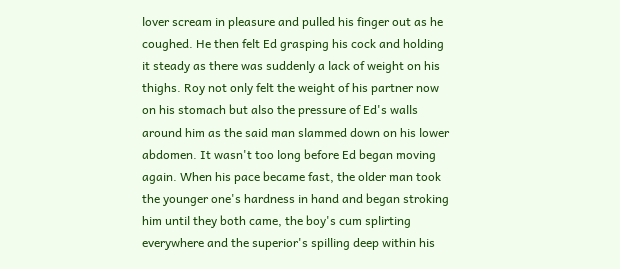lover scream in pleasure and pulled his finger out as he coughed. He then felt Ed grasping his cock and holding it steady as there was suddenly a lack of weight on his thighs. Roy not only felt the weight of his partner now on his stomach but also the pressure of Ed's walls around him as the said man slammed down on his lower abdomen. It wasn't too long before Ed began moving again. When his pace became fast, the older man took the younger one's hardness in hand and began stroking him until they both came, the boy's cum splirting everywhere and the superior's spilling deep within his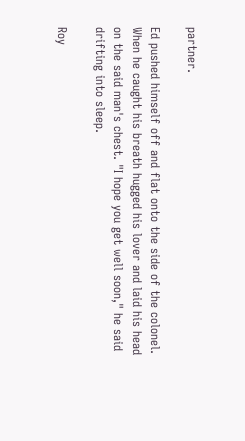partner.

Ed pushed himself off and flat onto the side of the colonel. When he caught his breath hugged his lover and laid his head on the said man's chest. "I hope you get well soon," he said drifting into sleep.

Roy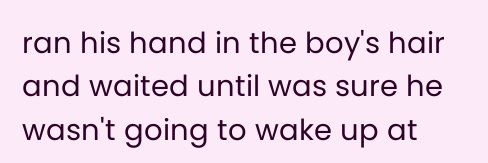ran his hand in the boy's hair and waited until was sure he wasn't going to wake up at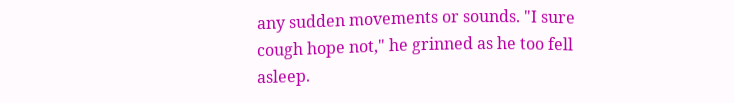any sudden movements or sounds. "I sure cough hope not," he grinned as he too fell asleep.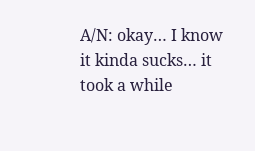A/N: okay… I know it kinda sucks… it took a while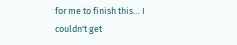for me to finish this… I couldn't get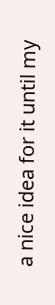a nice idea for it until my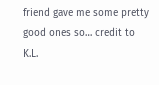friend gave me some pretty good ones so… credit to K.L.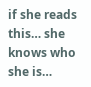if she reads this… she knows who she is…